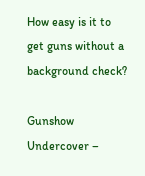How easy is it to get guns without a background check?

Gunshow Undercover –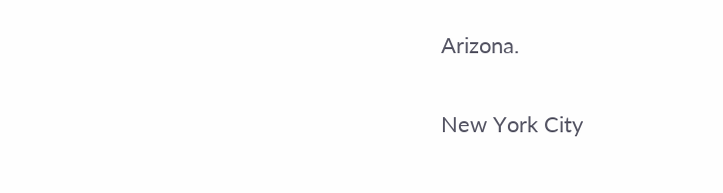Arizona.

New York City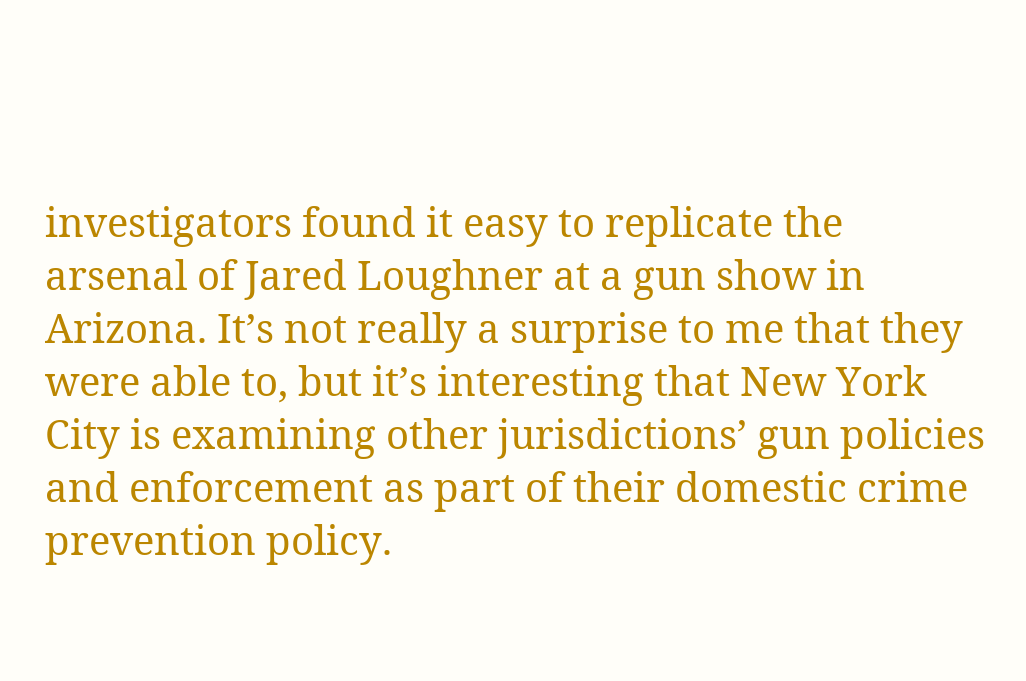investigators found it easy to replicate the arsenal of Jared Loughner at a gun show in Arizona. It’s not really a surprise to me that they were able to, but it’s interesting that New York City is examining other jurisdictions’ gun policies and enforcement as part of their domestic crime prevention policy.